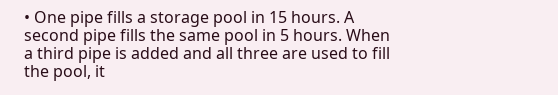• One pipe fills a storage pool in 15 hours. A second pipe fills the same pool in 5 hours. When a third pipe is added and all three are used to fill the pool, it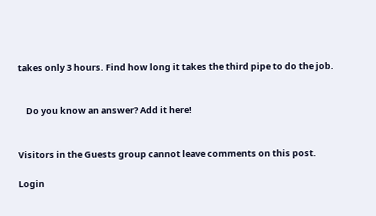takes only 3 hours. Find how long it takes the third pipe to do the job.


    Do you know an answer? Add it here!


Visitors in the Guests group cannot leave comments on this post.

Login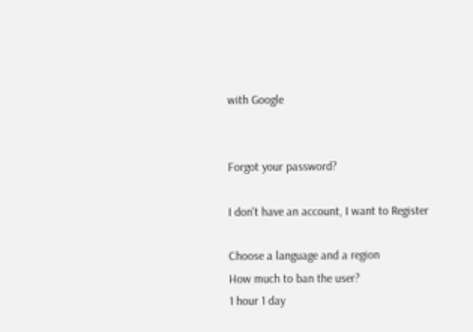with Google


Forgot your password?

I don't have an account, I want to Register

Choose a language and a region
How much to ban the user?
1 hour 1 day